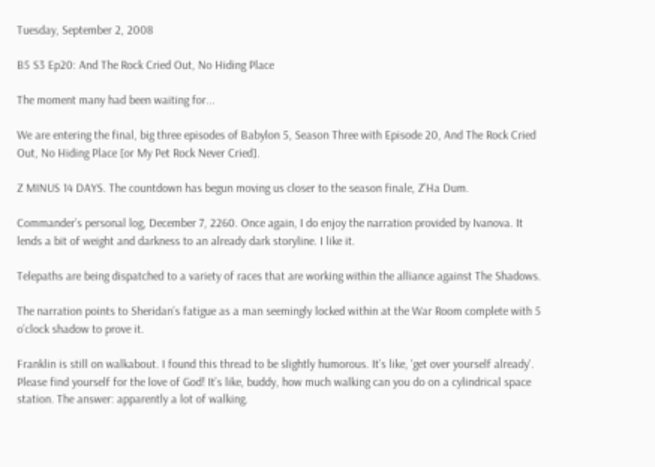Tuesday, September 2, 2008

B5 S3 Ep20: And The Rock Cried Out, No Hiding Place

The moment many had been waiting for...

We are entering the final, big three episodes of Babylon 5, Season Three with Episode 20, And The Rock Cried Out, No Hiding Place [or My Pet Rock Never Cried].

Z MINUS 14 DAYS. The countdown has begun moving us closer to the season finale, Z’Ha Dum.

Commander’s personal log, December 7, 2260. Once again, I do enjoy the narration provided by Ivanova. It lends a bit of weight and darkness to an already dark storyline. I like it.

Telepaths are being dispatched to a variety of races that are working within the alliance against The Shadows.

The narration points to Sheridan’s fatigue as a man seemingly locked within at the War Room complete with 5 o’clock shadow to prove it.

Franklin is still on walkabout. I found this thread to be slightly humorous. It’s like, 'get over yourself already'. Please find yourself for the love of God! It’s like, buddy, how much walking can you do on a cylindrical space station. The answer: apparently a lot of walking.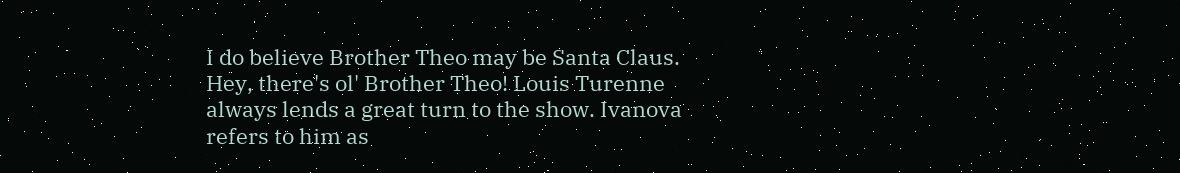I do believe Brother Theo may be Santa Claus.
Hey, there's ol' Brother Theo! Louis Turenne always lends a great turn to the show. Ivanova refers to him as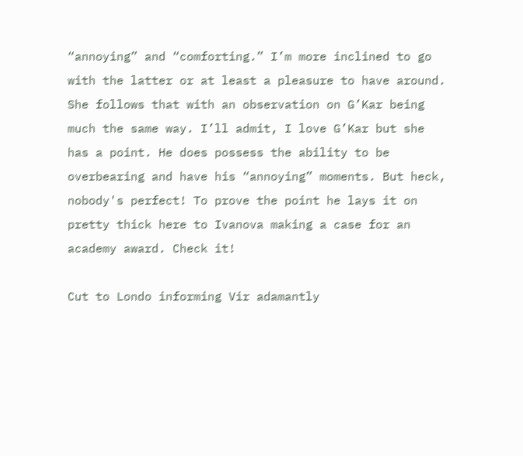“annoying” and “comforting.” I’m more inclined to go with the latter or at least a pleasure to have around. She follows that with an observation on G’Kar being much the same way. I’ll admit, I love G’Kar but she has a point. He does possess the ability to be overbearing and have his “annoying” moments. But heck, nobody's perfect! To prove the point he lays it on pretty thick here to Ivanova making a case for an academy award. Check it!

Cut to Londo informing Vir adamantly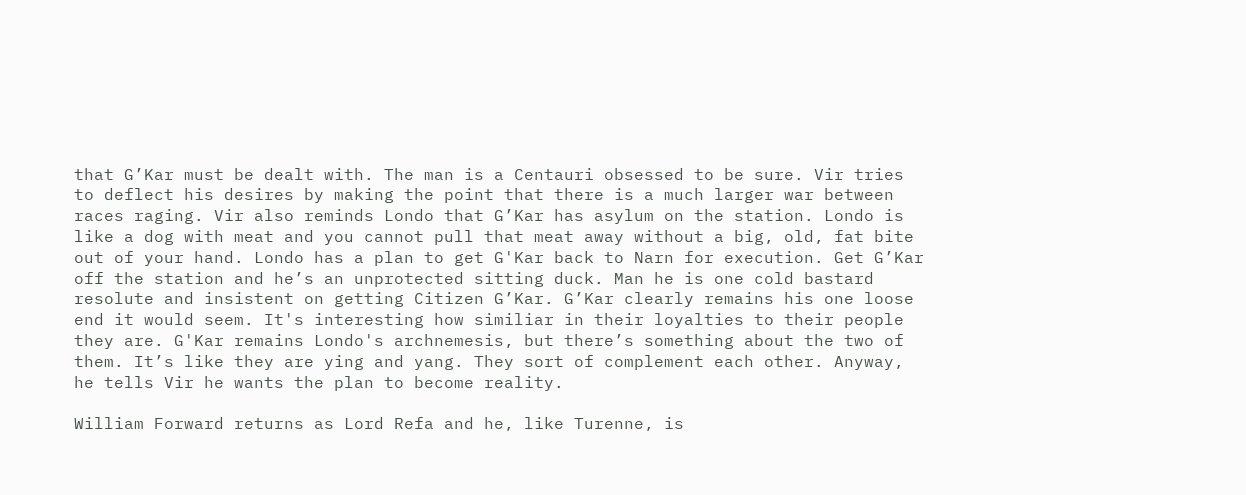that G’Kar must be dealt with. The man is a Centauri obsessed to be sure. Vir tries to deflect his desires by making the point that there is a much larger war between races raging. Vir also reminds Londo that G’Kar has asylum on the station. Londo is like a dog with meat and you cannot pull that meat away without a big, old, fat bite out of your hand. Londo has a plan to get G'Kar back to Narn for execution. Get G’Kar off the station and he’s an unprotected sitting duck. Man he is one cold bastard resolute and insistent on getting Citizen G’Kar. G’Kar clearly remains his one loose end it would seem. It's interesting how similiar in their loyalties to their people they are. G'Kar remains Londo's archnemesis, but there’s something about the two of them. It’s like they are ying and yang. They sort of complement each other. Anyway, he tells Vir he wants the plan to become reality.

William Forward returns as Lord Refa and he, like Turenne, is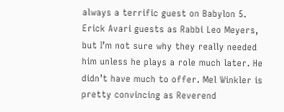always a terrific guest on Babylon 5. Erick Avari guests as Rabbi Leo Meyers, but I’m not sure why they really needed him unless he plays a role much later. He didn’t have much to offer. Mel Winkler is pretty convincing as Reverend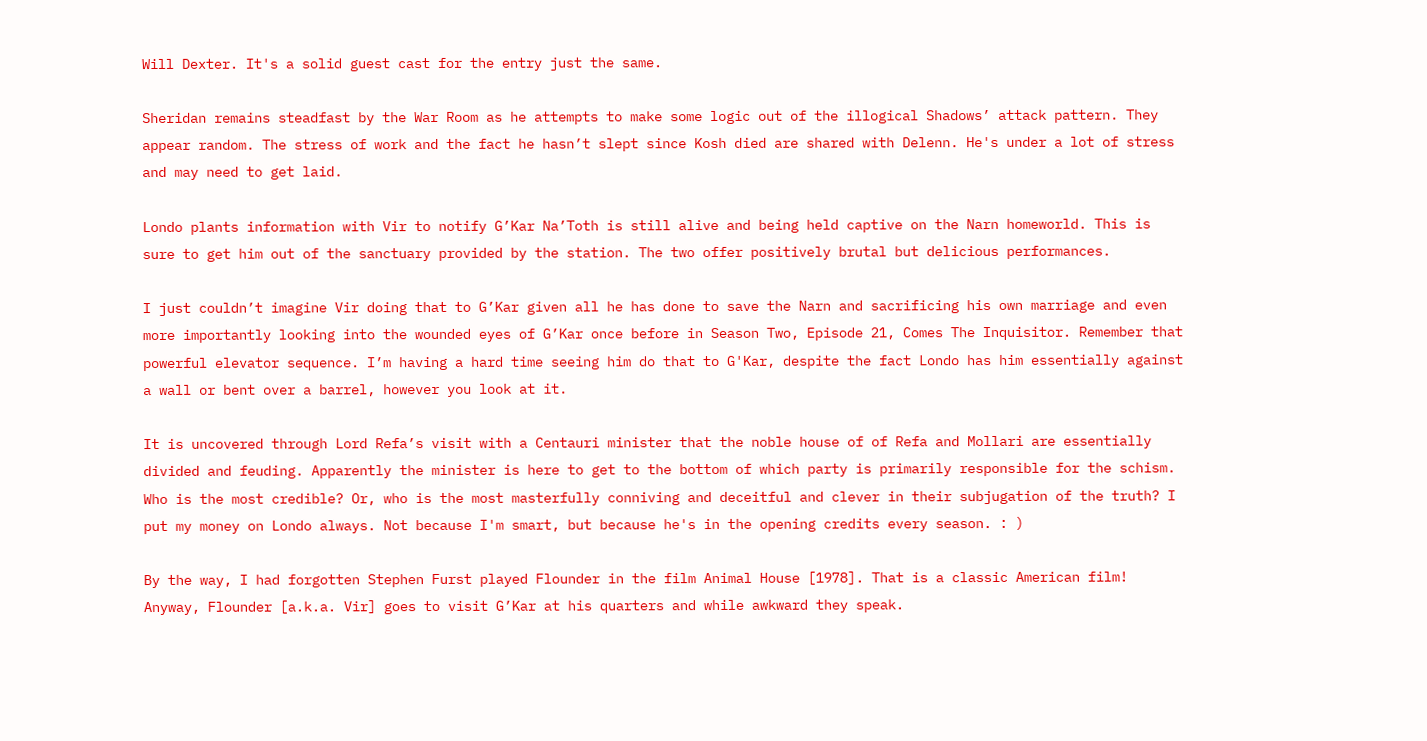Will Dexter. It's a solid guest cast for the entry just the same.

Sheridan remains steadfast by the War Room as he attempts to make some logic out of the illogical Shadows’ attack pattern. They appear random. The stress of work and the fact he hasn’t slept since Kosh died are shared with Delenn. He's under a lot of stress and may need to get laid.

Londo plants information with Vir to notify G’Kar Na’Toth is still alive and being held captive on the Narn homeworld. This is sure to get him out of the sanctuary provided by the station. The two offer positively brutal but delicious performances.

I just couldn’t imagine Vir doing that to G’Kar given all he has done to save the Narn and sacrificing his own marriage and even more importantly looking into the wounded eyes of G’Kar once before in Season Two, Episode 21, Comes The Inquisitor. Remember that powerful elevator sequence. I’m having a hard time seeing him do that to G'Kar, despite the fact Londo has him essentially against a wall or bent over a barrel, however you look at it.

It is uncovered through Lord Refa’s visit with a Centauri minister that the noble house of of Refa and Mollari are essentially divided and feuding. Apparently the minister is here to get to the bottom of which party is primarily responsible for the schism. Who is the most credible? Or, who is the most masterfully conniving and deceitful and clever in their subjugation of the truth? I put my money on Londo always. Not because I'm smart, but because he's in the opening credits every season. : )

By the way, I had forgotten Stephen Furst played Flounder in the film Animal House [1978]. That is a classic American film! Anyway, Flounder [a.k.a. Vir] goes to visit G’Kar at his quarters and while awkward they speak.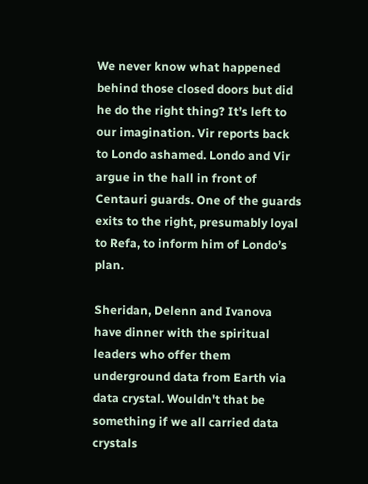We never know what happened behind those closed doors but did he do the right thing? It’s left to our imagination. Vir reports back to Londo ashamed. Londo and Vir argue in the hall in front of Centauri guards. One of the guards exits to the right, presumably loyal to Refa, to inform him of Londo’s plan.

Sheridan, Delenn and Ivanova have dinner with the spiritual leaders who offer them underground data from Earth via data crystal. Wouldn't that be something if we all carried data crystals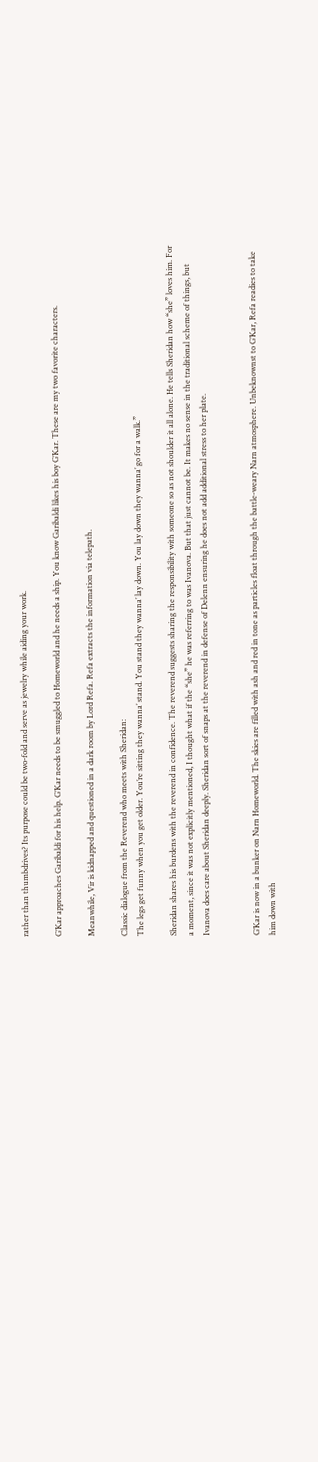rather than thumbdrives? Its purpose could be two-fold and serve as jewelry while aiding your work.

G’Kar approaches Garibaldi for his help. G’Kar needs to be smuggled to Homeworld and he needs a ship. You know Garibaldi likes his boy G’Kar. These are my two favorite characters.

Meanwhile, Vir is kidnapped and questioned in a dark room by Lord Refa. Refa extracts the information via telepath.

Classic dialogue from the Reverend who meets with Sheridan:
The legs get funny when you get older. You’re sitting they wanna’ stand. You stand they wanna’ lay down. You lay down they wanna’ go for a walk.”

Sheridan shares his burdens with the reverend in confidence. The reverend suggests sharing the responsibility with someone so as not shoulder it all alone. He tells Sheridan how “she” loves him. For a moment, since it was not explicitly mentioned, I thought what if the “she” he was referring to was Ivanova. But that just cannot be. It makes no sense in the traditional scheme of things, but Ivanova does care about Sheridan deeply. Sheridan sort of snaps at the reverend in defense of Delenn ensuring he does not add additional stress to her plate.


G’Kar is now in a bunker on Narn Homeworld. The skies are filled with ash and red in tone as particles float through the battle-weary Narn atmosphere. Unbeknownst to G’Kar, Refa readies to take him down with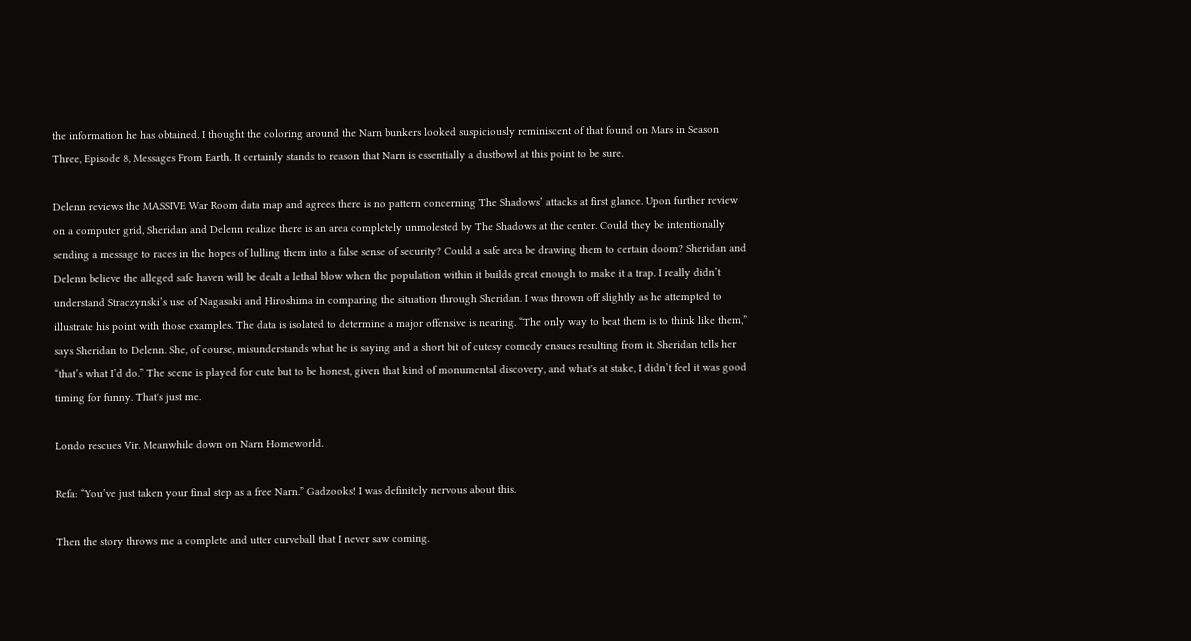the information he has obtained. I thought the coloring around the Narn bunkers looked suspiciously reminiscent of that found on Mars in Season Three, Episode 8, Messages From Earth. It certainly stands to reason that Narn is essentially a dustbowl at this point to be sure.

Delenn reviews the MASSIVE War Room data map and agrees there is no pattern concerning The Shadows’ attacks at first glance. Upon further review on a computer grid, Sheridan and Delenn realize there is an area completely unmolested by The Shadows at the center. Could they be intentionally sending a message to races in the hopes of lulling them into a false sense of security? Could a safe area be drawing them to certain doom? Sheridan and Delenn believe the alleged safe haven will be dealt a lethal blow when the population within it builds great enough to make it a trap. I really didn’t understand Straczynski’s use of Nagasaki and Hiroshima in comparing the situation through Sheridan. I was thrown off slightly as he attempted to illustrate his point with those examples. The data is isolated to determine a major offensive is nearing. “The only way to beat them is to think like them,” says Sheridan to Delenn. She, of course, misunderstands what he is saying and a short bit of cutesy comedy ensues resulting from it. Sheridan tells her “that’s what I’d do.” The scene is played for cute but to be honest, given that kind of monumental discovery, and what's at stake, I didn’t feel it was good timing for funny. That's just me.

Londo rescues Vir. Meanwhile down on Narn Homeworld.

Refa: “You’ve just taken your final step as a free Narn.” Gadzooks! I was definitely nervous about this.

Then the story throws me a complete and utter curveball that I never saw coming.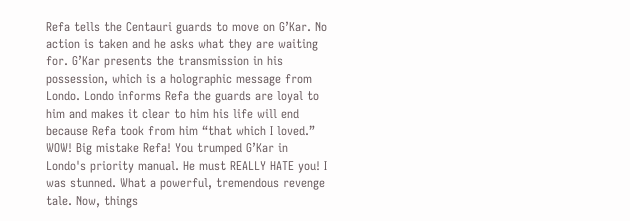Refa tells the Centauri guards to move on G’Kar. No action is taken and he asks what they are waiting for. G’Kar presents the transmission in his possession, which is a holographic message from Londo. Londo informs Refa the guards are loyal to him and makes it clear to him his life will end because Refa took from him “that which I loved.” WOW! Big mistake Refa! You trumped G’Kar in Londo's priority manual. He must REALLY HATE you! I was stunned. What a powerful, tremendous revenge tale. Now, things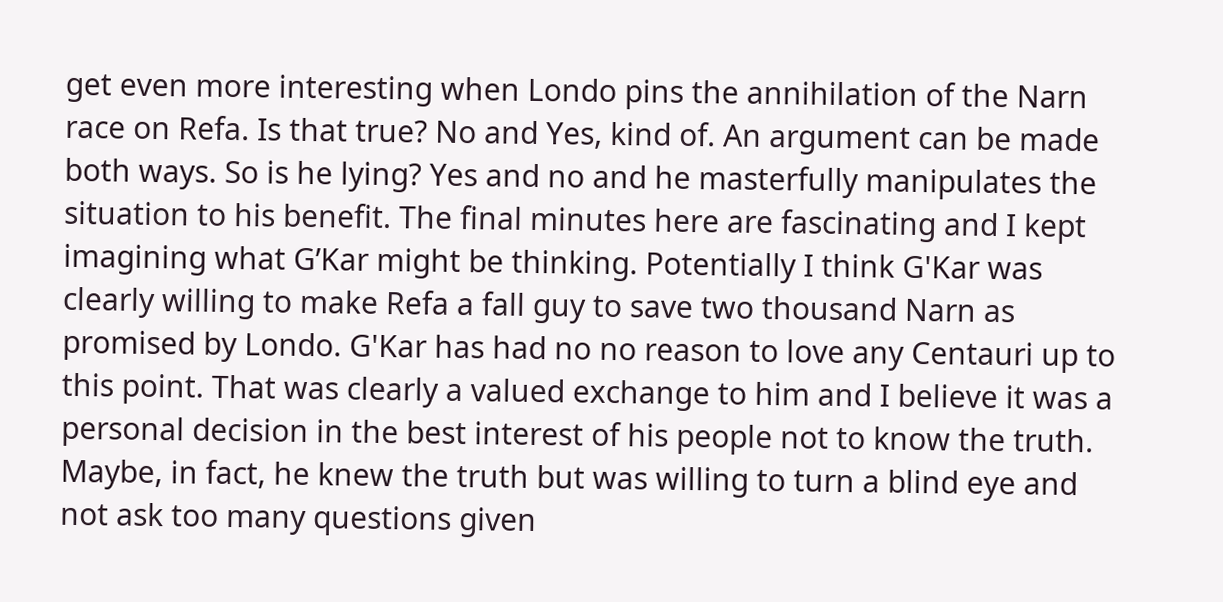get even more interesting when Londo pins the annihilation of the Narn race on Refa. Is that true? No and Yes, kind of. An argument can be made both ways. So is he lying? Yes and no and he masterfully manipulates the situation to his benefit. The final minutes here are fascinating and I kept imagining what G’Kar might be thinking. Potentially I think G'Kar was clearly willing to make Refa a fall guy to save two thousand Narn as promised by Londo. G'Kar has had no no reason to love any Centauri up to this point. That was clearly a valued exchange to him and I believe it was a personal decision in the best interest of his people not to know the truth. Maybe, in fact, he knew the truth but was willing to turn a blind eye and not ask too many questions given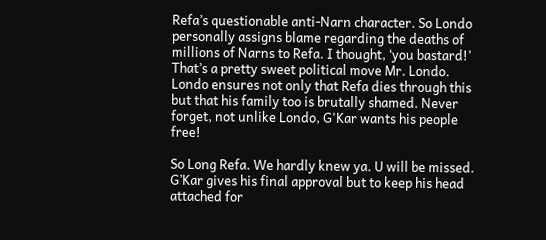Refa’s questionable anti-Narn character. So Londo personally assigns blame regarding the deaths of millions of Narns to Refa. I thought, ‘you bastard!’ That’s a pretty sweet political move Mr. Londo. Londo ensures not only that Refa dies through this but that his family too is brutally shamed. Never forget, not unlike Londo, G'Kar wants his people free!

So Long Refa. We hardly knew ya. U will be missed.
G’Kar gives his final approval but to keep his head attached for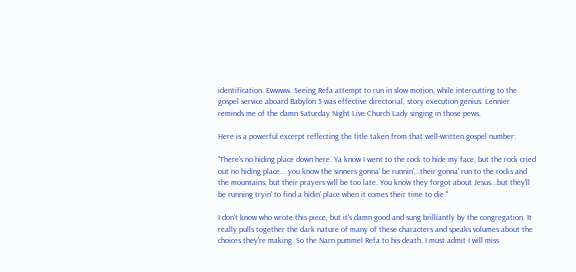identification. Ewwww. Seeing Refa attempt to run in slow motion, while intercutting to the gospel service aboard Babylon 5 was effective directorial, story execution genius. Lennier reminds me of the damn Saturday Night Live Church Lady singing in those pews.

Here is a powerful excerpt reflecting the title taken from that well-written gospel number:

"There's no hiding place down here. Ya know I went to the rock to hide my face, but the rock cried out no hiding place... you know the sinners gonna' be runnin'...their gonna' run to the rocks and the mountains, but their prayers will be too late. You know they forgot about Jesus...but they'll be running tryin' to find a hidin' place when it comes their time to die."

I don't know who wrote this piece, but it's damn good and sung brilliantly by the congregation. It really pulls together the dark nature of many of these characters and speaks volumes about the choices they're making. So the Narn pummel Refa to his death. I must admit I will miss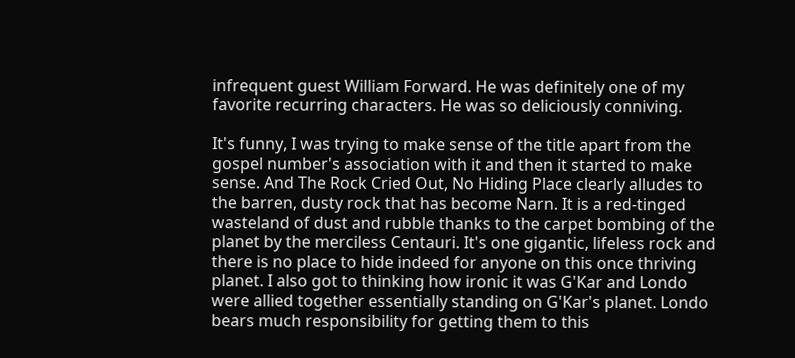infrequent guest William Forward. He was definitely one of my favorite recurring characters. He was so deliciously conniving.

It's funny, I was trying to make sense of the title apart from the gospel number's association with it and then it started to make sense. And The Rock Cried Out, No Hiding Place clearly alludes to the barren, dusty rock that has become Narn. It is a red-tinged wasteland of dust and rubble thanks to the carpet bombing of the planet by the merciless Centauri. It's one gigantic, lifeless rock and there is no place to hide indeed for anyone on this once thriving planet. I also got to thinking how ironic it was G'Kar and Londo were allied together essentially standing on G'Kar's planet. Londo bears much responsibility for getting them to this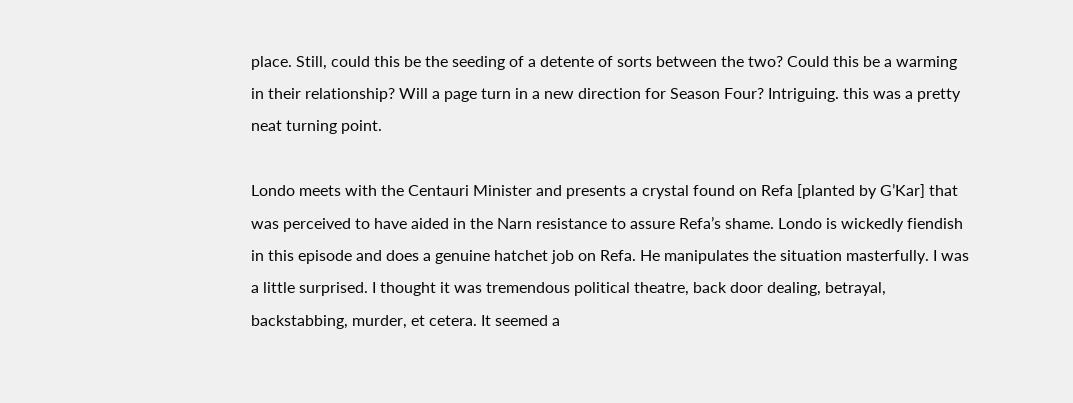place. Still, could this be the seeding of a detente of sorts between the two? Could this be a warming in their relationship? Will a page turn in a new direction for Season Four? Intriguing. this was a pretty neat turning point.

Londo meets with the Centauri Minister and presents a crystal found on Refa [planted by G’Kar] that was perceived to have aided in the Narn resistance to assure Refa’s shame. Londo is wickedly fiendish in this episode and does a genuine hatchet job on Refa. He manipulates the situation masterfully. I was a little surprised. I thought it was tremendous political theatre, back door dealing, betrayal, backstabbing, murder, et cetera. It seemed a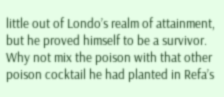little out of Londo’s realm of attainment, but he proved himself to be a survivor. Why not mix the poison with that other poison cocktail he had planted in Refa’s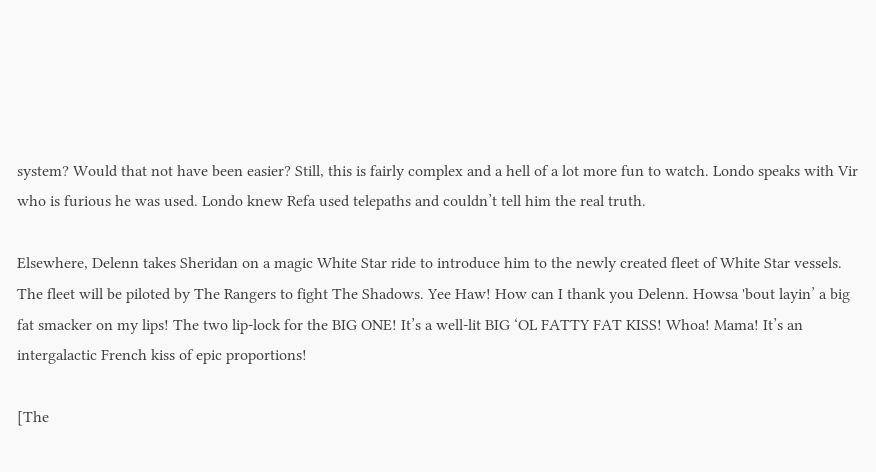system? Would that not have been easier? Still, this is fairly complex and a hell of a lot more fun to watch. Londo speaks with Vir who is furious he was used. Londo knew Refa used telepaths and couldn’t tell him the real truth.

Elsewhere, Delenn takes Sheridan on a magic White Star ride to introduce him to the newly created fleet of White Star vessels. The fleet will be piloted by The Rangers to fight The Shadows. Yee Haw! How can I thank you Delenn. Howsa 'bout layin’ a big fat smacker on my lips! The two lip-lock for the BIG ONE! It’s a well-lit BIG ‘OL FATTY FAT KISS! Whoa! Mama! It’s an intergalactic French kiss of epic proportions!

[The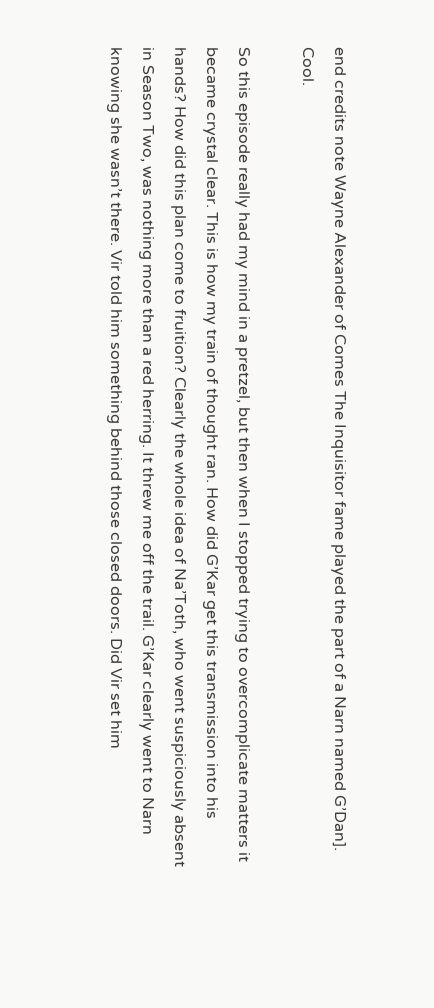end credits note Wayne Alexander of Comes The Inquisitor fame played the part of a Narn named G’Dan]. Cool.

So this episode really had my mind in a pretzel, but then when I stopped trying to overcomplicate matters it became crystal clear. This is how my train of thought ran. How did G’Kar get this transmission into his hands? How did this plan come to fruition? Clearly the whole idea of Na’Toth, who went suspiciously absent in Season Two, was nothing more than a red herring. It threw me off the trail. G’Kar clearly went to Narn knowing she wasn’t there. Vir told him something behind those closed doors. Did Vir set him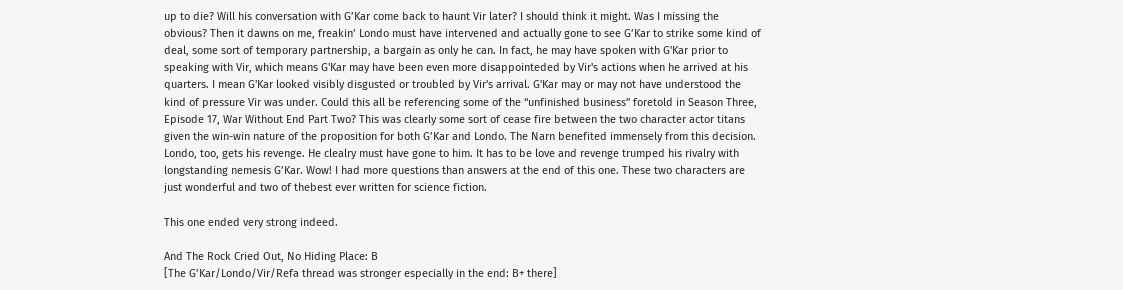up to die? Will his conversation with G’Kar come back to haunt Vir later? I should think it might. Was I missing the obvious? Then it dawns on me, freakin’ Londo must have intervened and actually gone to see G’Kar to strike some kind of deal, some sort of temporary partnership, a bargain as only he can. In fact, he may have spoken with G'Kar prior to speaking with Vir, which means G'Kar may have been even more disappointeded by Vir's actions when he arrived at his quarters. I mean G'Kar looked visibly disgusted or troubled by Vir's arrival. G'Kar may or may not have understood the kind of pressure Vir was under. Could this all be referencing some of the “unfinished business” foretold in Season Three, Episode 17, War Without End Part Two? This was clearly some sort of cease fire between the two character actor titans given the win-win nature of the proposition for both G’Kar and Londo. The Narn benefited immensely from this decision. Londo, too, gets his revenge. He clealry must have gone to him. It has to be love and revenge trumped his rivalry with longstanding nemesis G’Kar. Wow! I had more questions than answers at the end of this one. These two characters are just wonderful and two of thebest ever written for science fiction.

This one ended very strong indeed.

And The Rock Cried Out, No Hiding Place: B
[The G’Kar/Londo/Vir/Refa thread was stronger especially in the end: B+ there]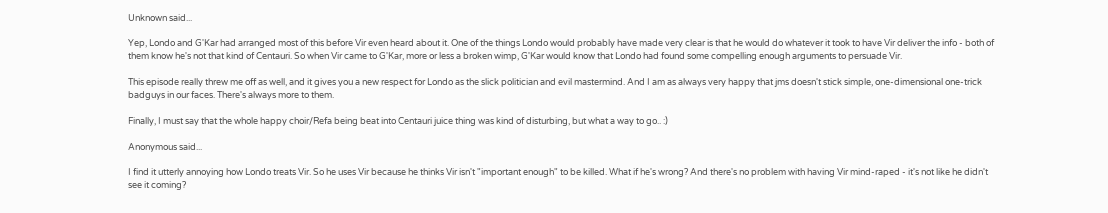Unknown said...

Yep, Londo and G'Kar had arranged most of this before Vir even heard about it. One of the things Londo would probably have made very clear is that he would do whatever it took to have Vir deliver the info - both of them know he's not that kind of Centauri. So when Vir came to G'Kar, more or less a broken wimp, G'Kar would know that Londo had found some compelling enough arguments to persuade Vir.

This episode really threw me off as well, and it gives you a new respect for Londo as the slick politician and evil mastermind. And I am as always very happy that jms doesn't stick simple, one-dimensional one-trick badguys in our faces. There's always more to them.

Finally, I must say that the whole happy choir/Refa being beat into Centauri juice thing was kind of disturbing, but what a way to go.. :)

Anonymous said...

I find it utterly annoying how Londo treats Vir. So he uses Vir because he thinks Vir isn't "important enough" to be killed. What if he's wrong? And there's no problem with having Vir mind-raped - it's not like he didn't see it coming?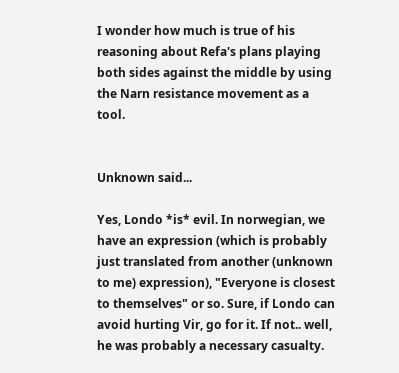I wonder how much is true of his reasoning about Refa's plans playing both sides against the middle by using the Narn resistance movement as a tool.


Unknown said...

Yes, Londo *is* evil. In norwegian, we have an expression (which is probably just translated from another (unknown to me) expression), "Everyone is closest to themselves" or so. Sure, if Londo can avoid hurting Vir, go for it. If not.. well, he was probably a necessary casualty.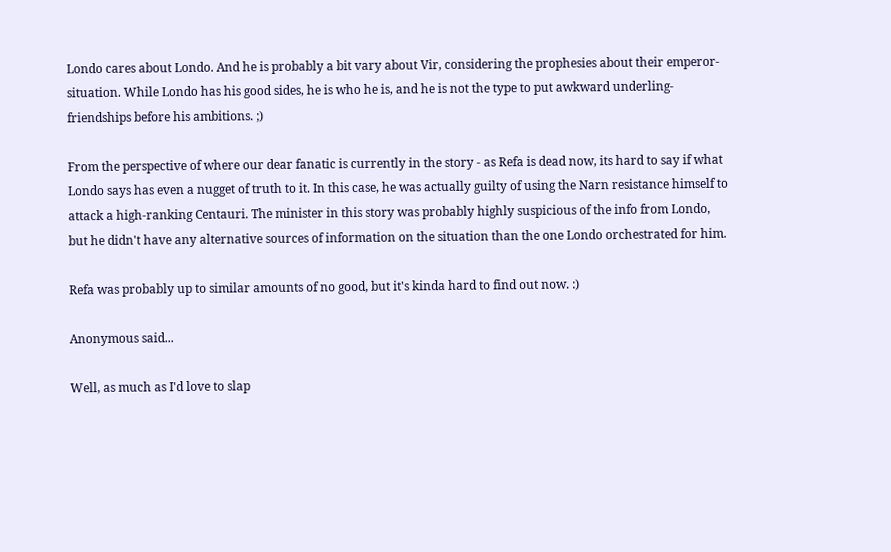Londo cares about Londo. And he is probably a bit vary about Vir, considering the prophesies about their emperor-situation. While Londo has his good sides, he is who he is, and he is not the type to put awkward underling-friendships before his ambitions. ;)

From the perspective of where our dear fanatic is currently in the story - as Refa is dead now, its hard to say if what Londo says has even a nugget of truth to it. In this case, he was actually guilty of using the Narn resistance himself to attack a high-ranking Centauri. The minister in this story was probably highly suspicious of the info from Londo, but he didn't have any alternative sources of information on the situation than the one Londo orchestrated for him.

Refa was probably up to similar amounts of no good, but it's kinda hard to find out now. :)

Anonymous said...

Well, as much as I'd love to slap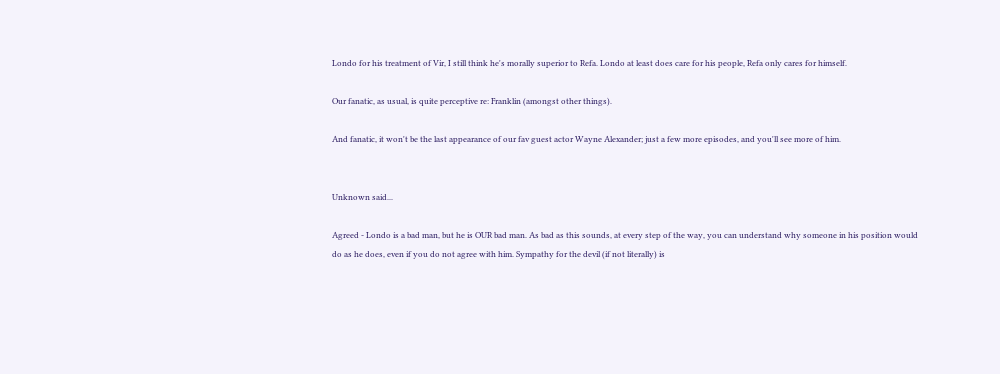Londo for his treatment of Vir, I still think he's morally superior to Refa. Londo at least does care for his people, Refa only cares for himself.

Our fanatic, as usual, is quite perceptive re: Franklin (amongst other things).

And fanatic, it won't be the last appearance of our fav guest actor Wayne Alexander; just a few more episodes, and you'll see more of him.


Unknown said...

Agreed - Londo is a bad man, but he is OUR bad man. As bad as this sounds, at every step of the way, you can understand why someone in his position would do as he does, even if you do not agree with him. Sympathy for the devil (if not literally) is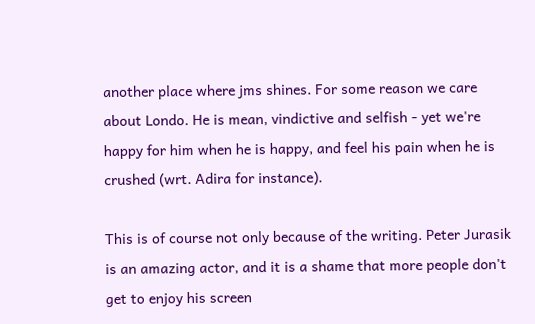another place where jms shines. For some reason we care about Londo. He is mean, vindictive and selfish - yet we're happy for him when he is happy, and feel his pain when he is crushed (wrt. Adira for instance).

This is of course not only because of the writing. Peter Jurasik is an amazing actor, and it is a shame that more people don't get to enjoy his screen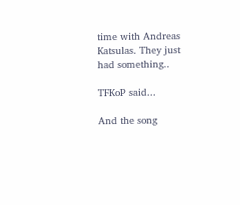time with Andreas Katsulas. They just had something..

TFKoP said...

And the song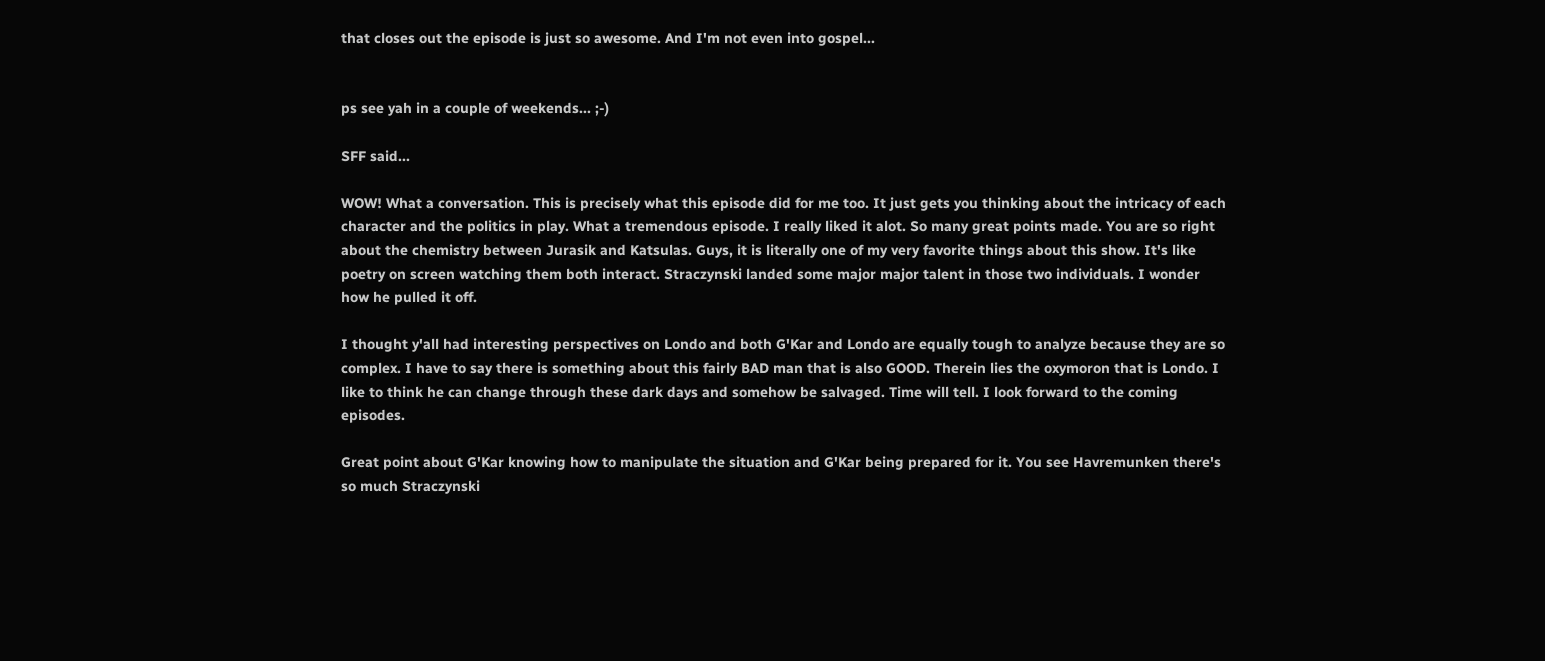that closes out the episode is just so awesome. And I'm not even into gospel...


ps see yah in a couple of weekends... ;-)

SFF said...

WOW! What a conversation. This is precisely what this episode did for me too. It just gets you thinking about the intricacy of each character and the politics in play. What a tremendous episode. I really liked it alot. So many great points made. You are so right about the chemistry between Jurasik and Katsulas. Guys, it is literally one of my very favorite things about this show. It's like poetry on screen watching them both interact. Straczynski landed some major major talent in those two individuals. I wonder how he pulled it off.

I thought y'all had interesting perspectives on Londo and both G'Kar and Londo are equally tough to analyze because they are so complex. I have to say there is something about this fairly BAD man that is also GOOD. Therein lies the oxymoron that is Londo. I like to think he can change through these dark days and somehow be salvaged. Time will tell. I look forward to the coming episodes.

Great point about G'Kar knowing how to manipulate the situation and G'Kar being prepared for it. You see Havremunken there's so much Straczynski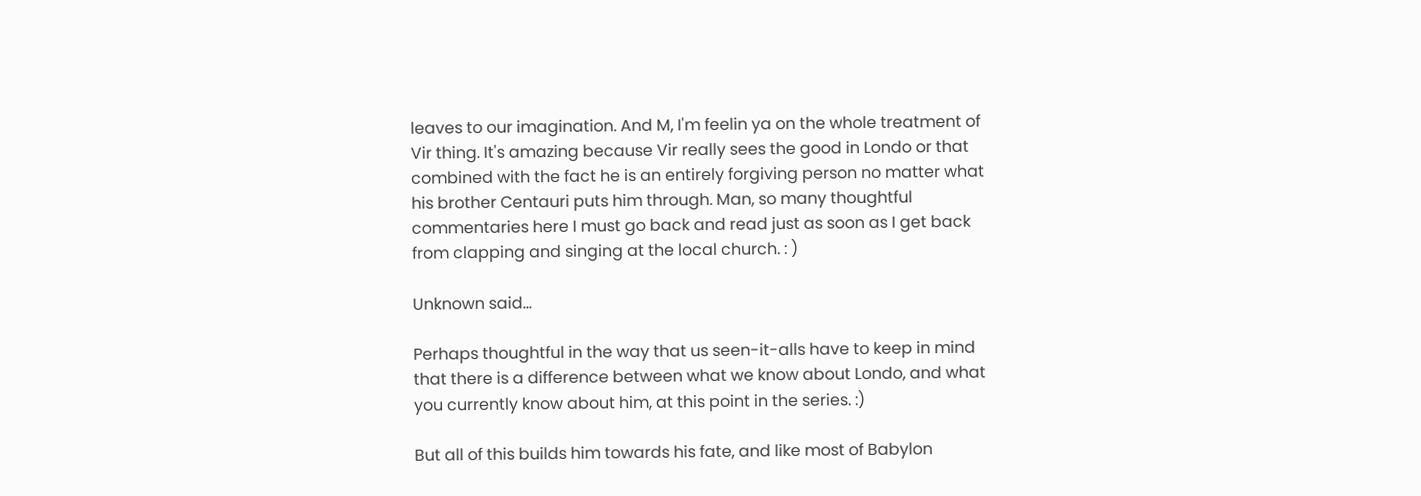leaves to our imagination. And M, I'm feelin ya on the whole treatment of Vir thing. It's amazing because Vir really sees the good in Londo or that combined with the fact he is an entirely forgiving person no matter what his brother Centauri puts him through. Man, so many thoughtful commentaries here I must go back and read just as soon as I get back from clapping and singing at the local church. : )

Unknown said...

Perhaps thoughtful in the way that us seen-it-alls have to keep in mind that there is a difference between what we know about Londo, and what you currently know about him, at this point in the series. :)

But all of this builds him towards his fate, and like most of Babylon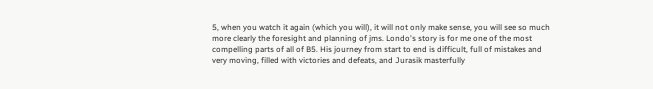5, when you watch it again (which you will), it will not only make sense, you will see so much more clearly the foresight and planning of jms. Londo's story is for me one of the most compelling parts of all of B5. His journey from start to end is difficult, full of mistakes and very moving, filled with victories and defeats, and Jurasik masterfully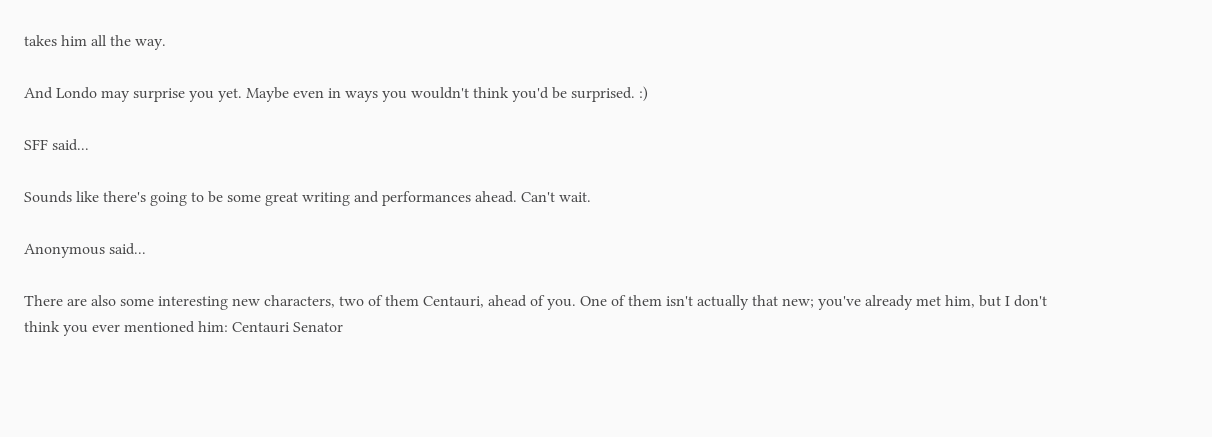takes him all the way.

And Londo may surprise you yet. Maybe even in ways you wouldn't think you'd be surprised. :)

SFF said...

Sounds like there's going to be some great writing and performances ahead. Can't wait.

Anonymous said...

There are also some interesting new characters, two of them Centauri, ahead of you. One of them isn't actually that new; you've already met him, but I don't think you ever mentioned him: Centauri Senator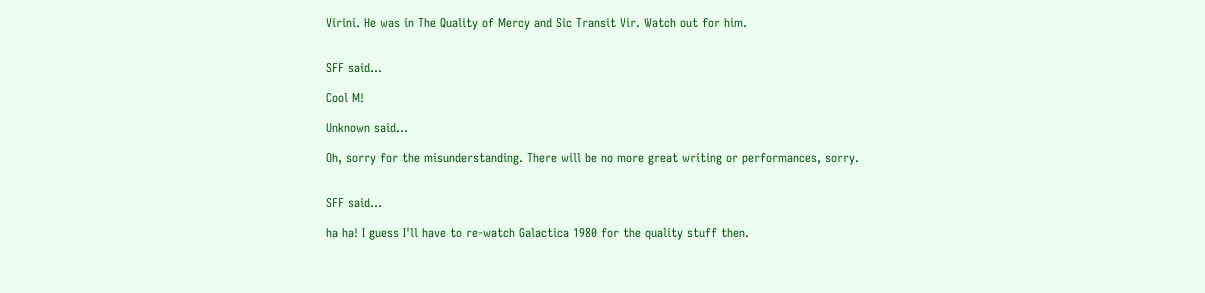Virini. He was in The Quality of Mercy and Sic Transit Vir. Watch out for him.


SFF said...

Cool M!

Unknown said...

Oh, sorry for the misunderstanding. There will be no more great writing or performances, sorry.


SFF said...

ha ha! I guess I'll have to re-watch Galactica 1980 for the quality stuff then.